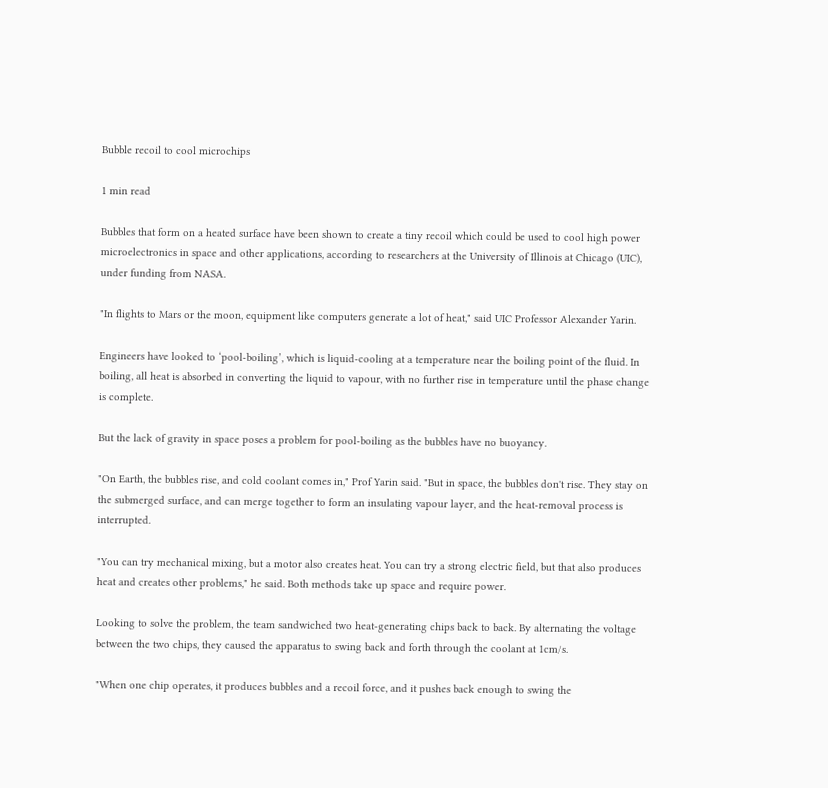Bubble recoil to cool microchips

1 min read

Bubbles that form on a heated surface have been shown to create a tiny recoil which could be used to cool high power microelectronics in space and other applications, according to researchers at the University of Illinois at Chicago (UIC), under funding from NASA.

"In flights to Mars or the moon, equipment like computers generate a lot of heat," said UIC Professor Alexander Yarin.

Engineers have looked to ‘pool-boiling’, which is liquid-cooling at a temperature near the boiling point of the fluid. In boiling, all heat is absorbed in converting the liquid to vapour, with no further rise in temperature until the phase change is complete.

But the lack of gravity in space poses a problem for pool-boiling as the bubbles have no buoyancy.

"On Earth, the bubbles rise, and cold coolant comes in," Prof Yarin said. "But in space, the bubbles don't rise. They stay on the submerged surface, and can merge together to form an insulating vapour layer, and the heat-removal process is interrupted.

"You can try mechanical mixing, but a motor also creates heat. You can try a strong electric field, but that also produces heat and creates other problems," he said. Both methods take up space and require power.

Looking to solve the problem, the team sandwiched two heat-generating chips back to back. By alternating the voltage between the two chips, they caused the apparatus to swing back and forth through the coolant at 1cm/s.

"When one chip operates, it produces bubbles and a recoil force, and it pushes back enough to swing the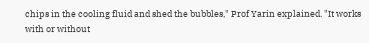chips in the cooling fluid and shed the bubbles," Prof Yarin explained. "It works with or without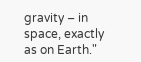gravity – in space, exactly as on Earth."